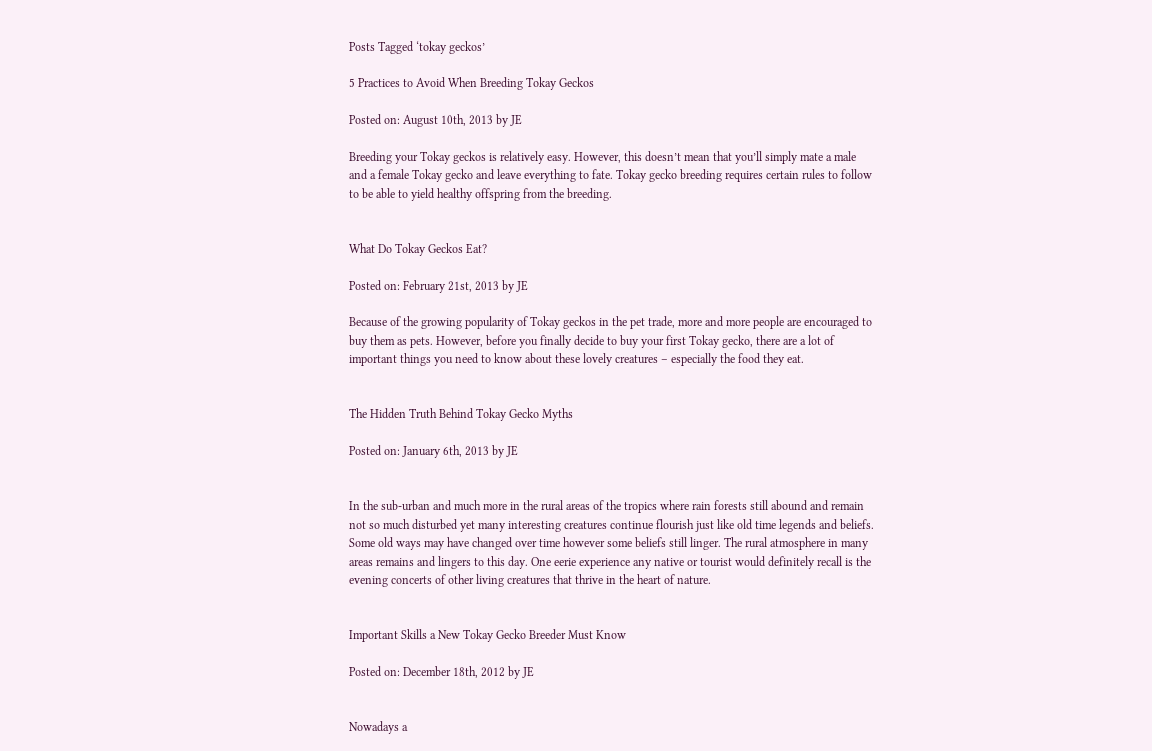Posts Tagged ‘tokay geckos’

5 Practices to Avoid When Breeding Tokay Geckos

Posted on: August 10th, 2013 by JE

Breeding your Tokay geckos is relatively easy. However, this doesn’t mean that you’ll simply mate a male and a female Tokay gecko and leave everything to fate. Tokay gecko breeding requires certain rules to follow to be able to yield healthy offspring from the breeding.


What Do Tokay Geckos Eat?

Posted on: February 21st, 2013 by JE

Because of the growing popularity of Tokay geckos in the pet trade, more and more people are encouraged to buy them as pets. However, before you finally decide to buy your first Tokay gecko, there are a lot of important things you need to know about these lovely creatures – especially the food they eat.


The Hidden Truth Behind Tokay Gecko Myths

Posted on: January 6th, 2013 by JE


In the sub-urban and much more in the rural areas of the tropics where rain forests still abound and remain not so much disturbed yet many interesting creatures continue flourish just like old time legends and beliefs. Some old ways may have changed over time however some beliefs still linger. The rural atmosphere in many areas remains and lingers to this day. One eerie experience any native or tourist would definitely recall is the evening concerts of other living creatures that thrive in the heart of nature.


Important Skills a New Tokay Gecko Breeder Must Know

Posted on: December 18th, 2012 by JE


Nowadays a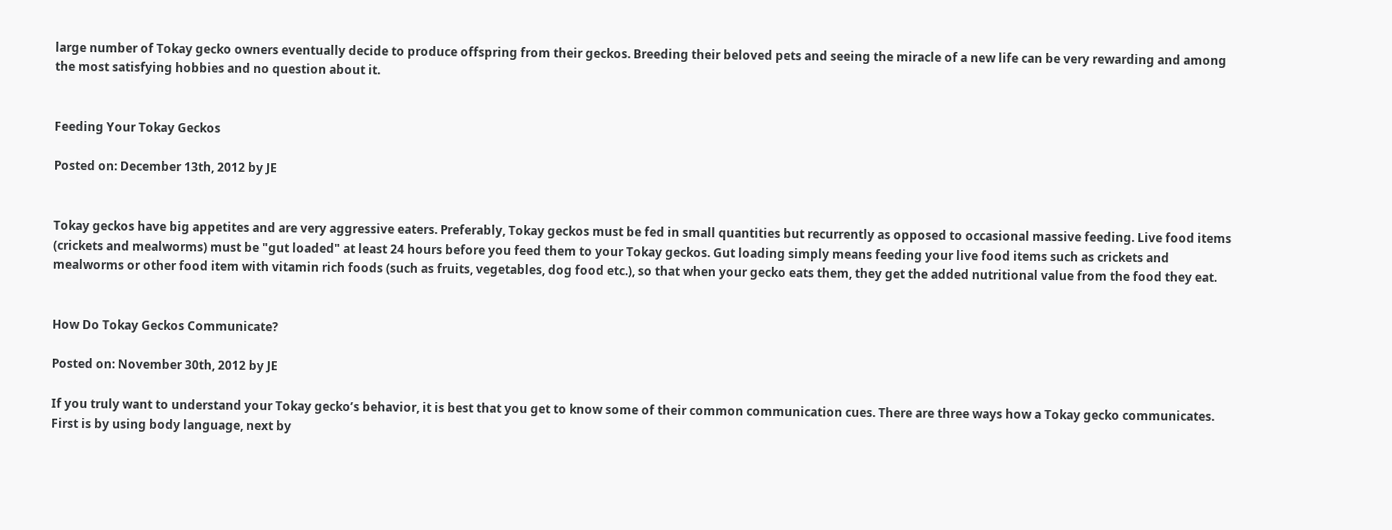large number of Tokay gecko owners eventually decide to produce offspring from their geckos. Breeding their beloved pets and seeing the miracle of a new life can be very rewarding and among the most satisfying hobbies and no question about it.


Feeding Your Tokay Geckos

Posted on: December 13th, 2012 by JE


Tokay geckos have big appetites and are very aggressive eaters. Preferably, Tokay geckos must be fed in small quantities but recurrently as opposed to occasional massive feeding. Live food items (crickets and mealworms) must be "gut loaded" at least 24 hours before you feed them to your Tokay geckos. Gut loading simply means feeding your live food items such as crickets and mealworms or other food item with vitamin rich foods (such as fruits, vegetables, dog food etc.), so that when your gecko eats them, they get the added nutritional value from the food they eat.


How Do Tokay Geckos Communicate?

Posted on: November 30th, 2012 by JE

If you truly want to understand your Tokay gecko’s behavior, it is best that you get to know some of their common communication cues. There are three ways how a Tokay gecko communicates. First is by using body language, next by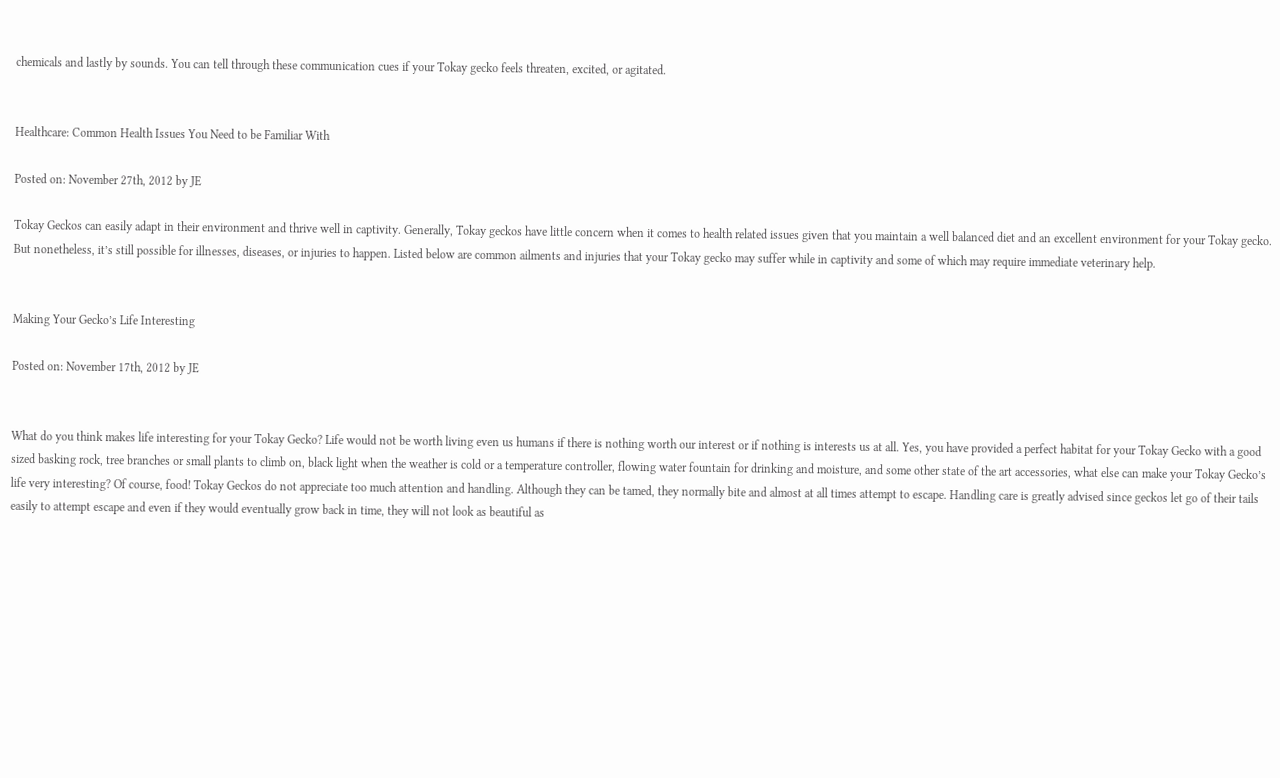chemicals and lastly by sounds. You can tell through these communication cues if your Tokay gecko feels threaten, excited, or agitated.


Healthcare: Common Health Issues You Need to be Familiar With

Posted on: November 27th, 2012 by JE

Tokay Geckos can easily adapt in their environment and thrive well in captivity. Generally, Tokay geckos have little concern when it comes to health related issues given that you maintain a well balanced diet and an excellent environment for your Tokay gecko. But nonetheless, it’s still possible for illnesses, diseases, or injuries to happen. Listed below are common ailments and injuries that your Tokay gecko may suffer while in captivity and some of which may require immediate veterinary help.


Making Your Gecko’s Life Interesting

Posted on: November 17th, 2012 by JE


What do you think makes life interesting for your Tokay Gecko? Life would not be worth living even us humans if there is nothing worth our interest or if nothing is interests us at all. Yes, you have provided a perfect habitat for your Tokay Gecko with a good sized basking rock, tree branches or small plants to climb on, black light when the weather is cold or a temperature controller, flowing water fountain for drinking and moisture, and some other state of the art accessories, what else can make your Tokay Gecko’s life very interesting? Of course, food! Tokay Geckos do not appreciate too much attention and handling. Although they can be tamed, they normally bite and almost at all times attempt to escape. Handling care is greatly advised since geckos let go of their tails easily to attempt escape and even if they would eventually grow back in time, they will not look as beautiful as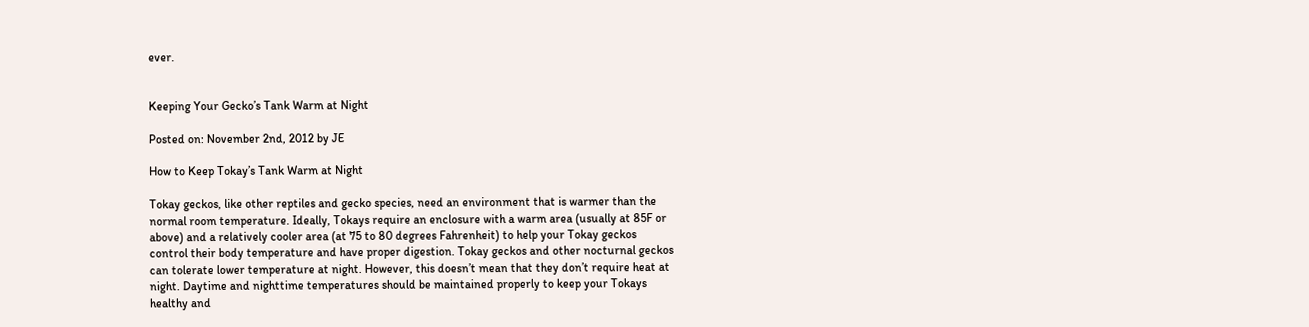ever.


Keeping Your Gecko’s Tank Warm at Night

Posted on: November 2nd, 2012 by JE

How to Keep Tokay’s Tank Warm at Night

Tokay geckos, like other reptiles and gecko species, need an environment that is warmer than the normal room temperature. Ideally, Tokays require an enclosure with a warm area (usually at 85F or above) and a relatively cooler area (at 75 to 80 degrees Fahrenheit) to help your Tokay geckos control their body temperature and have proper digestion. Tokay geckos and other nocturnal geckos can tolerate lower temperature at night. However, this doesn’t mean that they don’t require heat at night. Daytime and nighttime temperatures should be maintained properly to keep your Tokays healthy and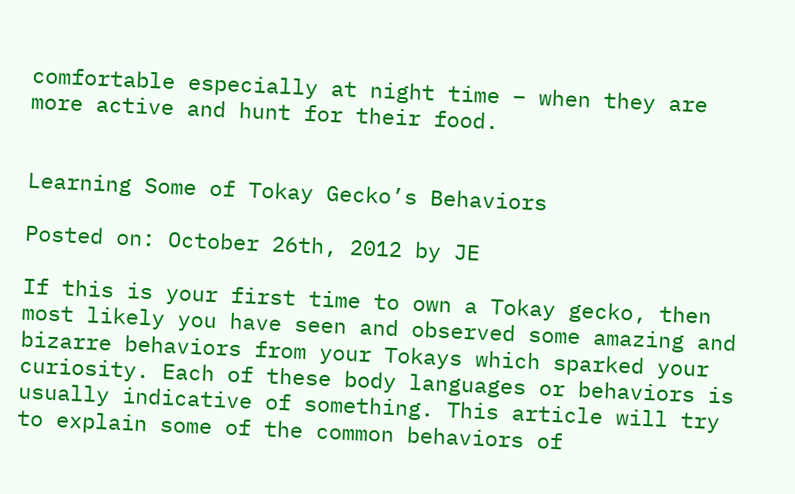comfortable especially at night time – when they are more active and hunt for their food.


Learning Some of Tokay Gecko’s Behaviors

Posted on: October 26th, 2012 by JE

If this is your first time to own a Tokay gecko, then most likely you have seen and observed some amazing and bizarre behaviors from your Tokays which sparked your curiosity. Each of these body languages or behaviors is usually indicative of something. This article will try to explain some of the common behaviors of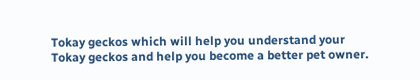Tokay geckos which will help you understand your Tokay geckos and help you become a better pet owner.